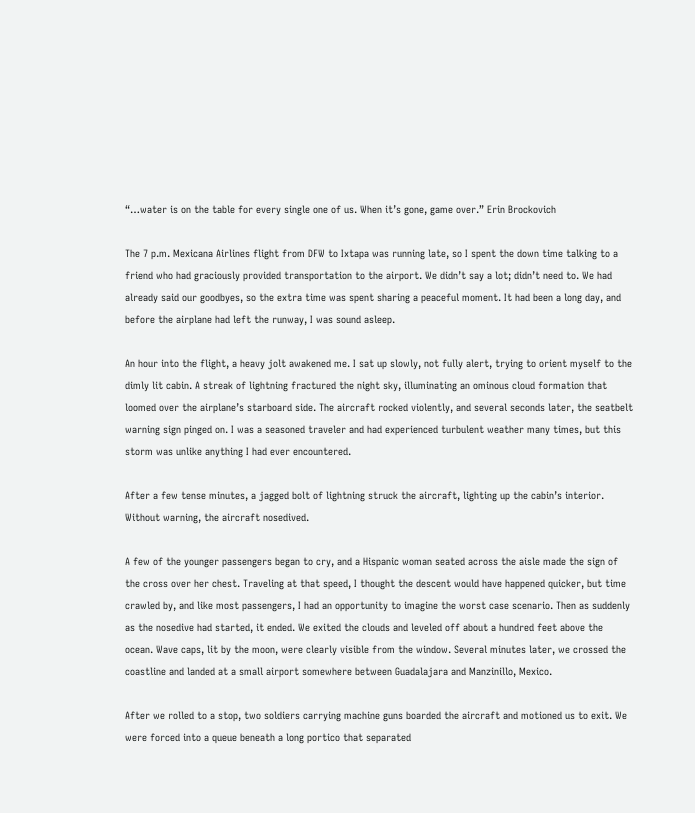“…water is on the table for every single one of us. When it’s gone, game over.” Erin Brockovich

The 7 p.m. Mexicana Airlines flight from DFW to Ixtapa was running late, so I spent the down time talking to a friend who had graciously provided transportation to the airport. We didn’t say a lot; didn’t need to. We had already said our goodbyes, so the extra time was spent sharing a peaceful moment. It had been a long day, and before the airplane had left the runway, I was sound asleep.

An hour into the flight, a heavy jolt awakened me. I sat up slowly, not fully alert, trying to orient myself to the dimly lit cabin. A streak of lightning fractured the night sky, illuminating an ominous cloud formation that loomed over the airplane’s starboard side. The aircraft rocked violently, and several seconds later, the seatbelt warning sign pinged on. I was a seasoned traveler and had experienced turbulent weather many times, but this storm was unlike anything I had ever encountered.

After a few tense minutes, a jagged bolt of lightning struck the aircraft, lighting up the cabin’s interior. Without warning, the aircraft nosedived.

A few of the younger passengers began to cry, and a Hispanic woman seated across the aisle made the sign of the cross over her chest. Traveling at that speed, I thought the descent would have happened quicker, but time crawled by, and like most passengers, I had an opportunity to imagine the worst case scenario. Then as suddenly as the nosedive had started, it ended. We exited the clouds and leveled off about a hundred feet above the ocean. Wave caps, lit by the moon, were clearly visible from the window. Several minutes later, we crossed the coastline and landed at a small airport somewhere between Guadalajara and Manzinillo, Mexico.

After we rolled to a stop, two soldiers carrying machine guns boarded the aircraft and motioned us to exit. We were forced into a queue beneath a long portico that separated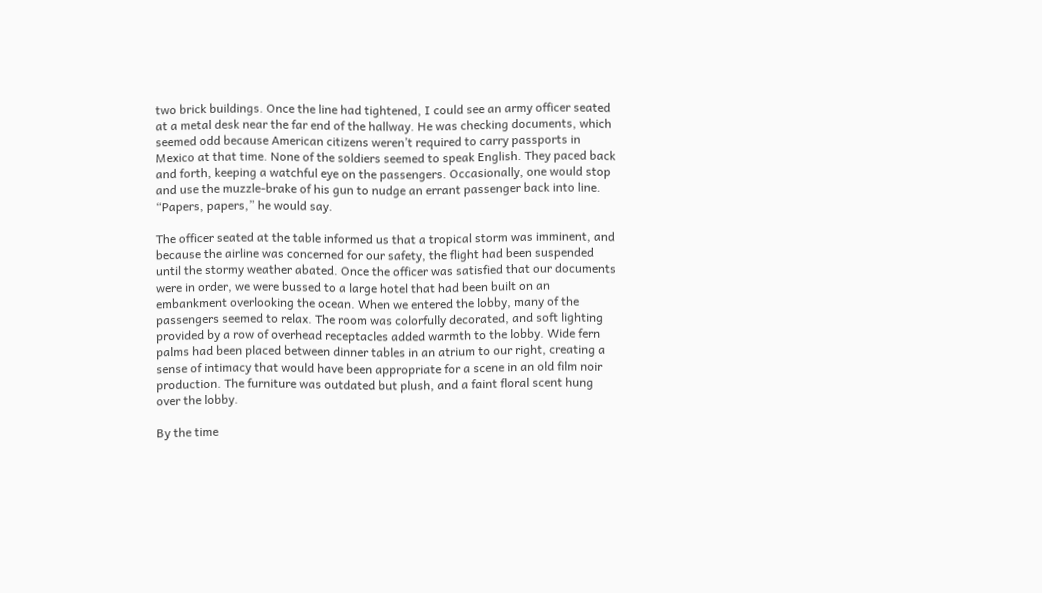two brick buildings. Once the line had tightened, I could see an army officer seated at a metal desk near the far end of the hallway. He was checking documents, which seemed odd because American citizens weren’t required to carry passports in Mexico at that time. None of the soldiers seemed to speak English. They paced back and forth, keeping a watchful eye on the passengers. Occasionally, one would stop and use the muzzle-brake of his gun to nudge an errant passenger back into line. “Papers, papers,” he would say.

The officer seated at the table informed us that a tropical storm was imminent, and because the airline was concerned for our safety, the flight had been suspended until the stormy weather abated. Once the officer was satisfied that our documents were in order, we were bussed to a large hotel that had been built on an embankment overlooking the ocean. When we entered the lobby, many of the passengers seemed to relax. The room was colorfully decorated, and soft lighting provided by a row of overhead receptacles added warmth to the lobby. Wide fern palms had been placed between dinner tables in an atrium to our right, creating a sense of intimacy that would have been appropriate for a scene in an old film noir production. The furniture was outdated but plush, and a faint floral scent hung over the lobby.

By the time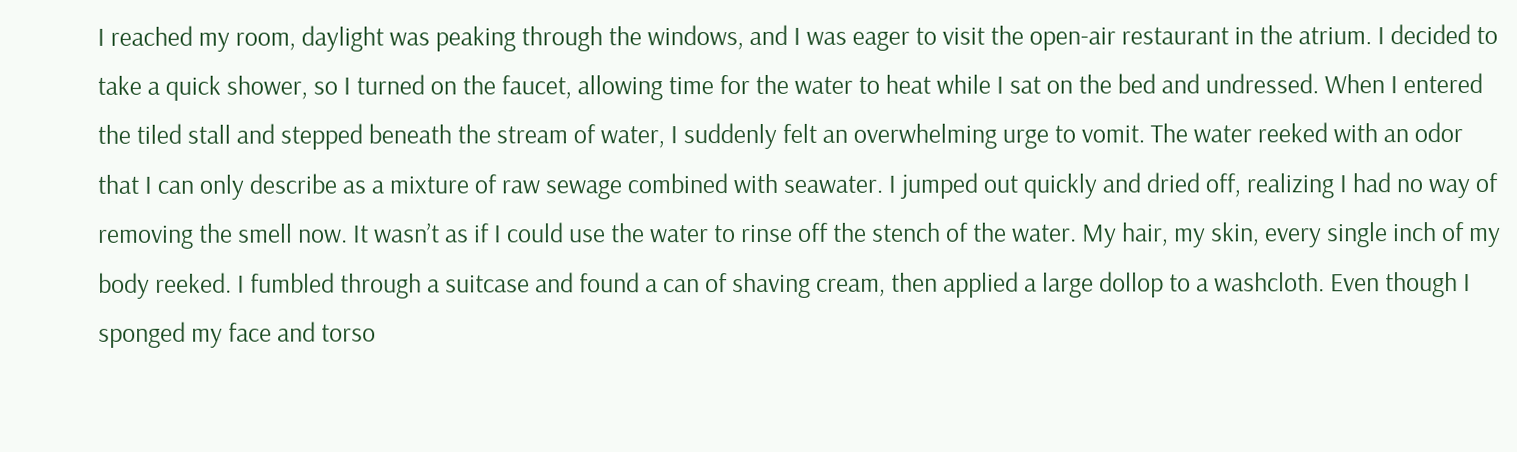I reached my room, daylight was peaking through the windows, and I was eager to visit the open-air restaurant in the atrium. I decided to take a quick shower, so I turned on the faucet, allowing time for the water to heat while I sat on the bed and undressed. When I entered the tiled stall and stepped beneath the stream of water, I suddenly felt an overwhelming urge to vomit. The water reeked with an odor that I can only describe as a mixture of raw sewage combined with seawater. I jumped out quickly and dried off, realizing I had no way of removing the smell now. It wasn’t as if I could use the water to rinse off the stench of the water. My hair, my skin, every single inch of my body reeked. I fumbled through a suitcase and found a can of shaving cream, then applied a large dollop to a washcloth. Even though I sponged my face and torso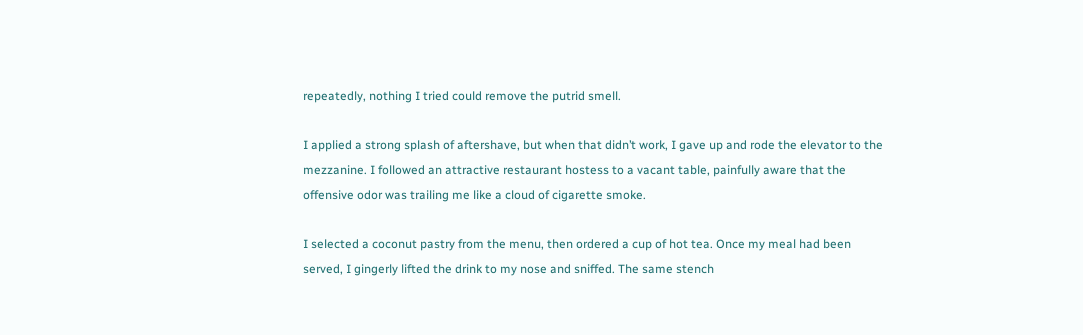repeatedly, nothing I tried could remove the putrid smell.

I applied a strong splash of aftershave, but when that didn’t work, I gave up and rode the elevator to the mezzanine. I followed an attractive restaurant hostess to a vacant table, painfully aware that the offensive odor was trailing me like a cloud of cigarette smoke.

I selected a coconut pastry from the menu, then ordered a cup of hot tea. Once my meal had been served, I gingerly lifted the drink to my nose and sniffed. The same stench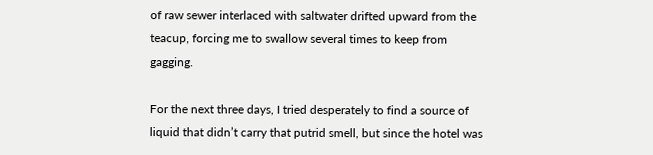of raw sewer interlaced with saltwater drifted upward from the teacup, forcing me to swallow several times to keep from gagging.

For the next three days, I tried desperately to find a source of liquid that didn’t carry that putrid smell, but since the hotel was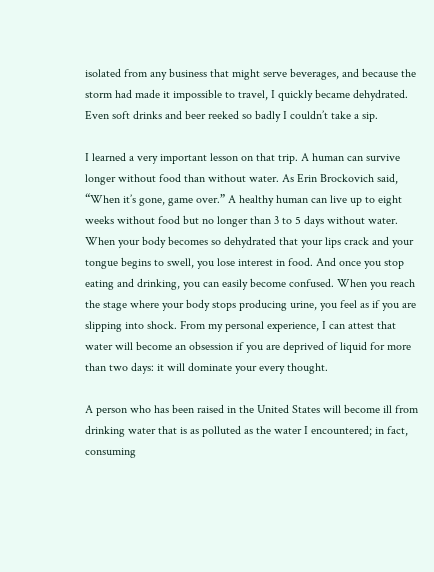isolated from any business that might serve beverages, and because the storm had made it impossible to travel, I quickly became dehydrated. Even soft drinks and beer reeked so badly I couldn’t take a sip.

I learned a very important lesson on that trip. A human can survive longer without food than without water. As Erin Brockovich said, “When it’s gone, game over.” A healthy human can live up to eight weeks without food but no longer than 3 to 5 days without water. When your body becomes so dehydrated that your lips crack and your tongue begins to swell, you lose interest in food. And once you stop eating and drinking, you can easily become confused. When you reach the stage where your body stops producing urine, you feel as if you are slipping into shock. From my personal experience, I can attest that water will become an obsession if you are deprived of liquid for more than two days: it will dominate your every thought.

A person who has been raised in the United States will become ill from drinking water that is as polluted as the water I encountered; in fact, consuming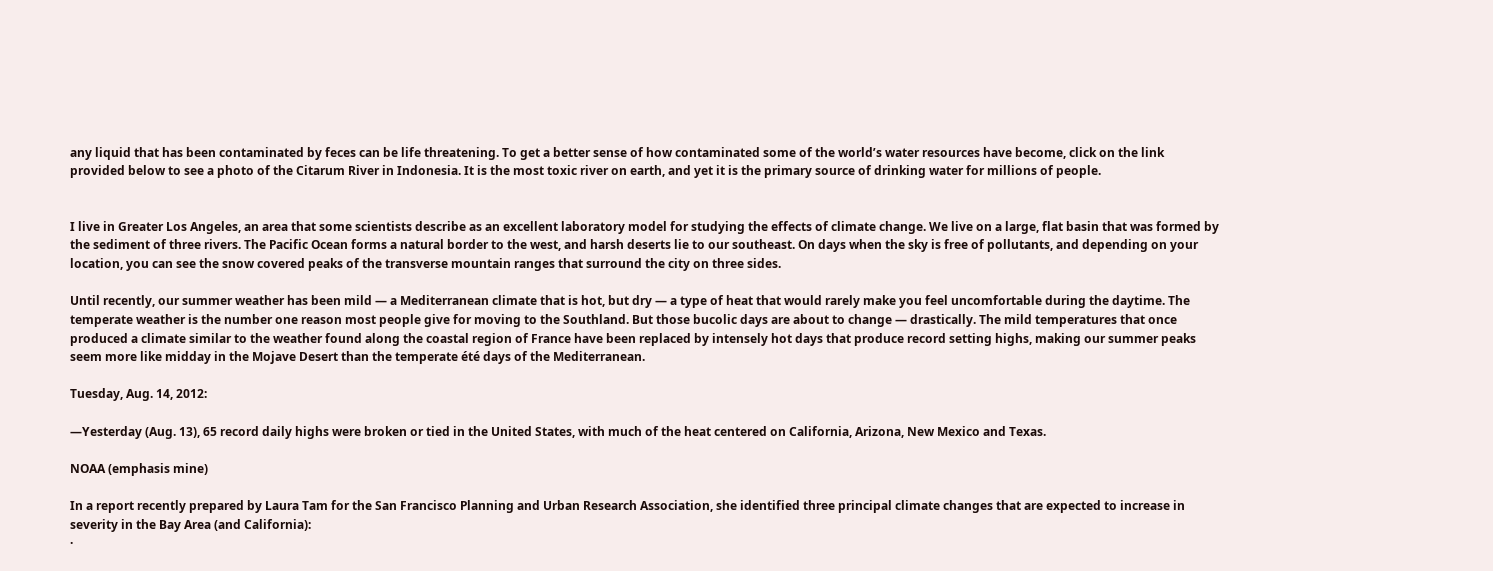any liquid that has been contaminated by feces can be life threatening. To get a better sense of how contaminated some of the world’s water resources have become, click on the link provided below to see a photo of the Citarum River in Indonesia. It is the most toxic river on earth, and yet it is the primary source of drinking water for millions of people.


I live in Greater Los Angeles, an area that some scientists describe as an excellent laboratory model for studying the effects of climate change. We live on a large, flat basin that was formed by the sediment of three rivers. The Pacific Ocean forms a natural border to the west, and harsh deserts lie to our southeast. On days when the sky is free of pollutants, and depending on your location, you can see the snow covered peaks of the transverse mountain ranges that surround the city on three sides.

Until recently, our summer weather has been mild ― a Mediterranean climate that is hot, but dry ― a type of heat that would rarely make you feel uncomfortable during the daytime. The temperate weather is the number one reason most people give for moving to the Southland. But those bucolic days are about to change ― drastically. The mild temperatures that once produced a climate similar to the weather found along the coastal region of France have been replaced by intensely hot days that produce record setting highs, making our summer peaks seem more like midday in the Mojave Desert than the temperate été days of the Mediterranean.

Tuesday, Aug. 14, 2012:

—Yesterday (Aug. 13), 65 record daily highs were broken or tied in the United States, with much of the heat centered on California, Arizona, New Mexico and Texas.

NOAA (emphasis mine)

In a report recently prepared by Laura Tam for the San Francisco Planning and Urban Research Association, she identified three principal climate changes that are expected to increase in severity in the Bay Area (and California):
·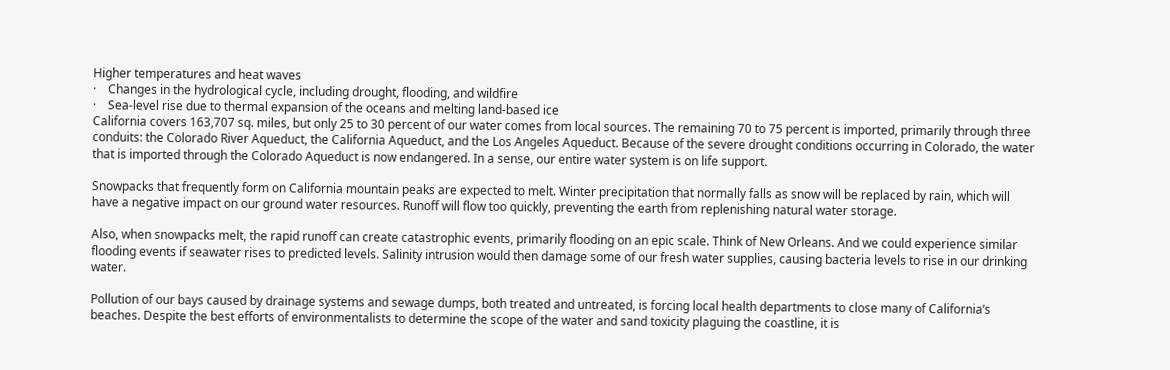Higher temperatures and heat waves
·    Changes in the hydrological cycle, including drought, flooding, and wildfire
·    Sea-level rise due to thermal expansion of the oceans and melting land-based ice
California covers 163,707 sq. miles, but only 25 to 30 percent of our water comes from local sources. The remaining 70 to 75 percent is imported, primarily through three conduits: the Colorado River Aqueduct, the California Aqueduct, and the Los Angeles Aqueduct. Because of the severe drought conditions occurring in Colorado, the water that is imported through the Colorado Aqueduct is now endangered. In a sense, our entire water system is on life support.

Snowpacks that frequently form on California mountain peaks are expected to melt. Winter precipitation that normally falls as snow will be replaced by rain, which will have a negative impact on our ground water resources. Runoff will flow too quickly, preventing the earth from replenishing natural water storage.

Also, when snowpacks melt, the rapid runoff can create catastrophic events, primarily flooding on an epic scale. Think of New Orleans. And we could experience similar flooding events if seawater rises to predicted levels. Salinity intrusion would then damage some of our fresh water supplies, causing bacteria levels to rise in our drinking water.

Pollution of our bays caused by drainage systems and sewage dumps, both treated and untreated, is forcing local health departments to close many of California’s beaches. Despite the best efforts of environmentalists to determine the scope of the water and sand toxicity plaguing the coastline, it is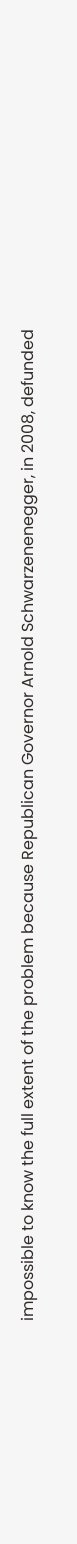impossible to know the full extent of the problem because Republican Governor Arnold Schwarzenenegger, in 2008, defunded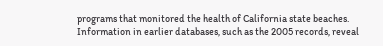programs that monitored the health of California state beaches. Information in earlier databases, such as the 2005 records, reveal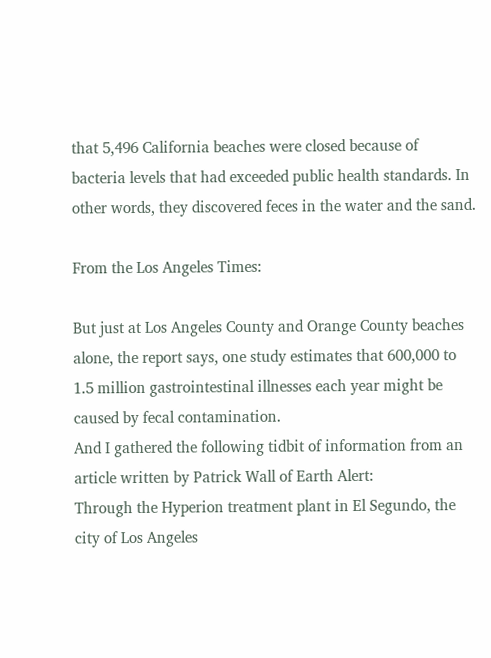that 5,496 California beaches were closed because of bacteria levels that had exceeded public health standards. In other words, they discovered feces in the water and the sand.

From the Los Angeles Times:

But just at Los Angeles County and Orange County beaches alone, the report says, one study estimates that 600,000 to 1.5 million gastrointestinal illnesses each year might be caused by fecal contamination.
And I gathered the following tidbit of information from an article written by Patrick Wall of Earth Alert:
Through the Hyperion treatment plant in El Segundo, the city of Los Angeles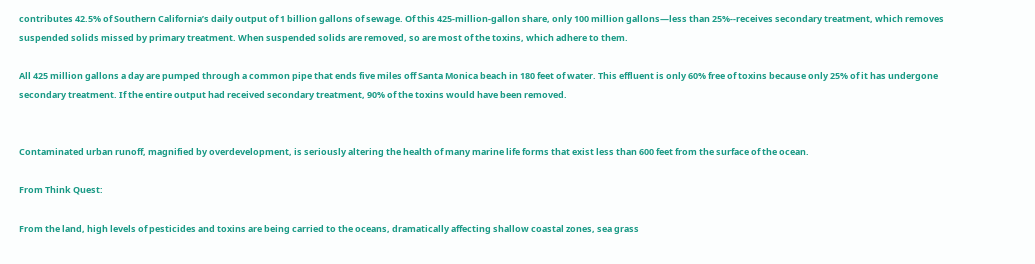contributes 42.5% of Southern California’s daily output of 1 billion gallons of sewage. Of this 425-million-gallon share, only 100 million gallons—less than 25%--receives secondary treatment, which removes suspended solids missed by primary treatment. When suspended solids are removed, so are most of the toxins, which adhere to them.

All 425 million gallons a day are pumped through a common pipe that ends five miles off Santa Monica beach in 180 feet of water. This effluent is only 60% free of toxins because only 25% of it has undergone secondary treatment. If the entire output had received secondary treatment, 90% of the toxins would have been removed.


Contaminated urban runoff, magnified by overdevelopment, is seriously altering the health of many marine life forms that exist less than 600 feet from the surface of the ocean.

From Think Quest:

From the land, high levels of pesticides and toxins are being carried to the oceans, dramatically affecting shallow coastal zones, sea grass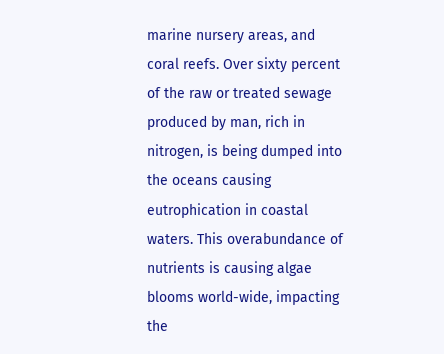marine nursery areas, and coral reefs. Over sixty percent of the raw or treated sewage produced by man, rich in nitrogen, is being dumped into the oceans causing eutrophication in coastal waters. This overabundance of nutrients is causing algae blooms world-wide, impacting the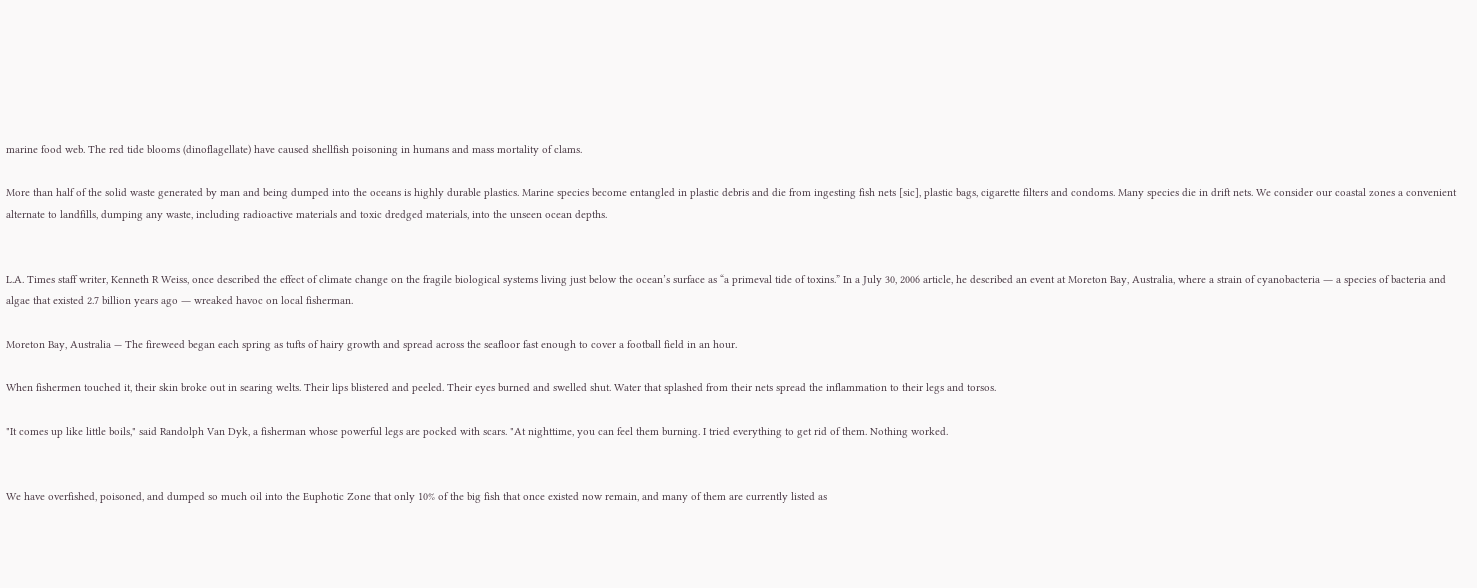marine food web. The red tide blooms (dinoflagellate) have caused shellfish poisoning in humans and mass mortality of clams.

More than half of the solid waste generated by man and being dumped into the oceans is highly durable plastics. Marine species become entangled in plastic debris and die from ingesting fish nets [sic], plastic bags, cigarette filters and condoms. Many species die in drift nets. We consider our coastal zones a convenient alternate to landfills, dumping any waste, including radioactive materials and toxic dredged materials, into the unseen ocean depths.


L.A. Times staff writer, Kenneth R Weiss, once described the effect of climate change on the fragile biological systems living just below the ocean’s surface as “a primeval tide of toxins.” In a July 30, 2006 article, he described an event at Moreton Bay, Australia, where a strain of cyanobacteria ― a species of bacteria and algae that existed 2.7 billion years ago ― wreaked havoc on local fisherman.

Moreton Bay, Australia — The fireweed began each spring as tufts of hairy growth and spread across the seafloor fast enough to cover a football field in an hour.

When fishermen touched it, their skin broke out in searing welts. Their lips blistered and peeled. Their eyes burned and swelled shut. Water that splashed from their nets spread the inflammation to their legs and torsos.

"It comes up like little boils," said Randolph Van Dyk, a fisherman whose powerful legs are pocked with scars. "At nighttime, you can feel them burning. I tried everything to get rid of them. Nothing worked.


We have overfished, poisoned, and dumped so much oil into the Euphotic Zone that only 10% of the big fish that once existed now remain, and many of them are currently listed as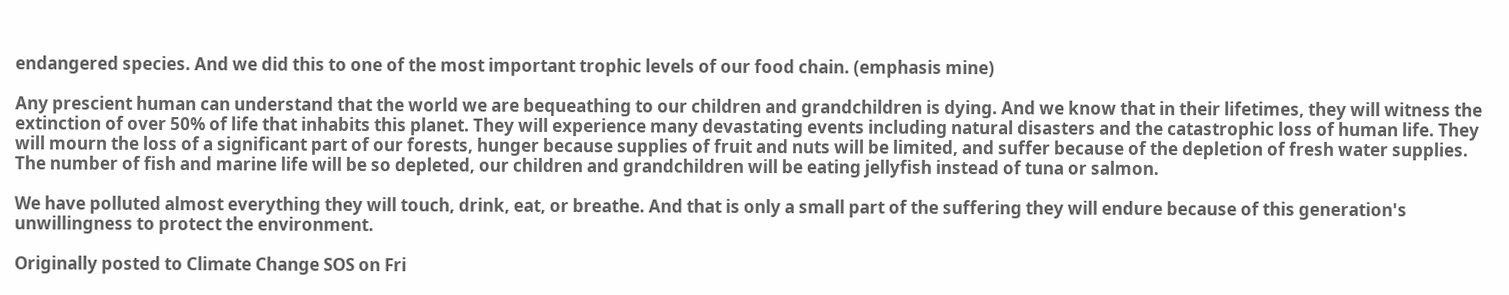endangered species. And we did this to one of the most important trophic levels of our food chain. (emphasis mine)

Any prescient human can understand that the world we are bequeathing to our children and grandchildren is dying. And we know that in their lifetimes, they will witness the extinction of over 50% of life that inhabits this planet. They will experience many devastating events including natural disasters and the catastrophic loss of human life. They will mourn the loss of a significant part of our forests, hunger because supplies of fruit and nuts will be limited, and suffer because of the depletion of fresh water supplies. The number of fish and marine life will be so depleted, our children and grandchildren will be eating jellyfish instead of tuna or salmon.

We have polluted almost everything they will touch, drink, eat, or breathe. And that is only a small part of the suffering they will endure because of this generation's unwillingness to protect the environment.

Originally posted to Climate Change SOS on Fri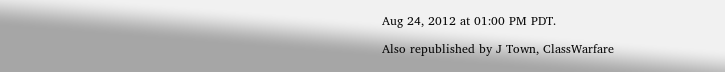Aug 24, 2012 at 01:00 PM PDT.

Also republished by J Town, ClassWarfare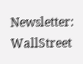Newsletter: WallStreet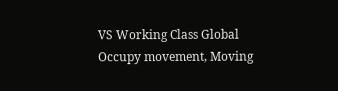VS Working Class Global Occupy movement, Moving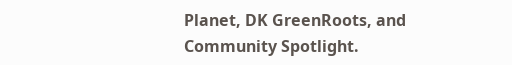Planet, DK GreenRoots, and Community Spotlight.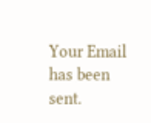Your Email has been sent.